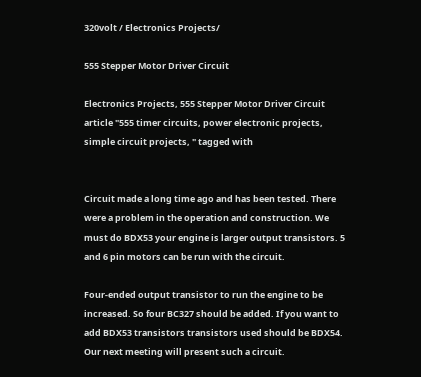320volt / Electronics Projects/

555 Stepper Motor Driver Circuit

Electronics Projects, 555 Stepper Motor Driver Circuit article "555 timer circuits, power electronic projects, simple circuit projects, " tagged with


Circuit made a long time ago and has been tested. There were a problem in the operation and construction. We must do BDX53 your engine is larger output transistors. 5 and 6 pin motors can be run with the circuit.

Four-ended output transistor to run the engine to be increased. So four BC327 should be added. If you want to add BDX53 transistors transistors used should be BDX54. Our next meeting will present such a circuit.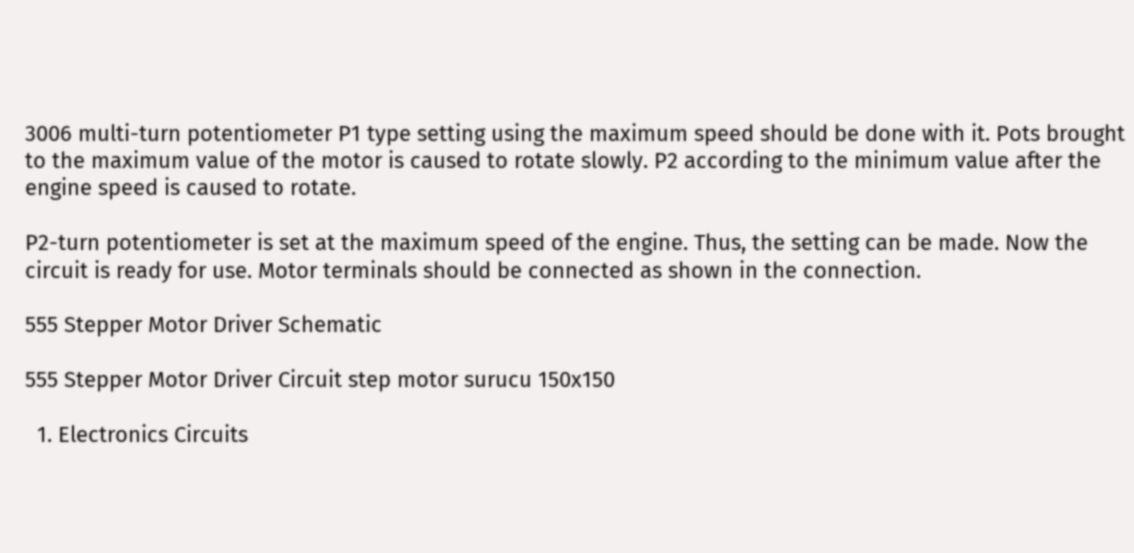3006 multi-turn potentiometer P1 type setting using the maximum speed should be done with it. Pots brought to the maximum value of the motor is caused to rotate slowly. P2 according to the minimum value after the engine speed is caused to rotate.

P2-turn potentiometer is set at the maximum speed of the engine. Thus, the setting can be made. Now the circuit is ready for use. Motor terminals should be connected as shown in the connection.

555 Stepper Motor Driver Schematic

555 Stepper Motor Driver Circuit step motor surucu 150x150

  1. Electronics Circuits